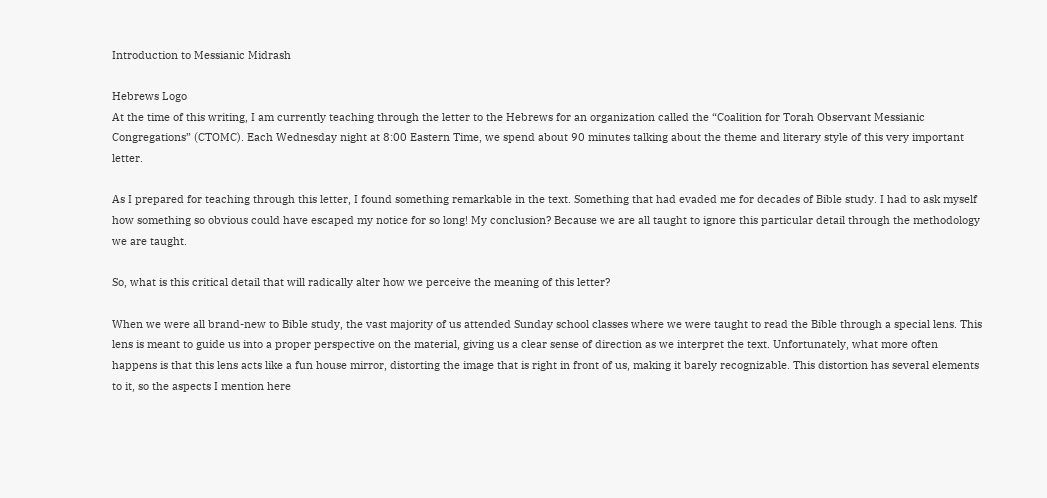Introduction to Messianic Midrash

Hebrews Logo
At the time of this writing, I am currently teaching through the letter to the Hebrews for an organization called the “Coalition for Torah Observant Messianic Congregations” (CTOMC). Each Wednesday night at 8:00 Eastern Time, we spend about 90 minutes talking about the theme and literary style of this very important letter.

As I prepared for teaching through this letter, I found something remarkable in the text. Something that had evaded me for decades of Bible study. I had to ask myself how something so obvious could have escaped my notice for so long! My conclusion? Because we are all taught to ignore this particular detail through the methodology we are taught.

So, what is this critical detail that will radically alter how we perceive the meaning of this letter?

When we were all brand-new to Bible study, the vast majority of us attended Sunday school classes where we were taught to read the Bible through a special lens. This lens is meant to guide us into a proper perspective on the material, giving us a clear sense of direction as we interpret the text. Unfortunately, what more often happens is that this lens acts like a fun house mirror, distorting the image that is right in front of us, making it barely recognizable. This distortion has several elements to it, so the aspects I mention here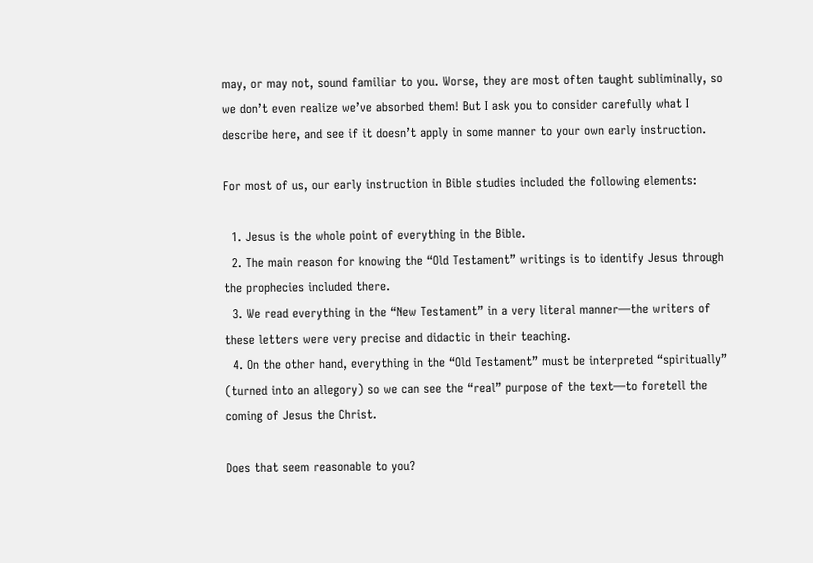may, or may not, sound familiar to you. Worse, they are most often taught subliminally, so we don’t even realize we’ve absorbed them! But I ask you to consider carefully what I describe here, and see if it doesn’t apply in some manner to your own early instruction.

For most of us, our early instruction in Bible studies included the following elements:

  1. Jesus is the whole point of everything in the Bible.
  2. The main reason for knowing the “Old Testament” writings is to identify Jesus through the prophecies included there.
  3. We read everything in the “New Testament” in a very literal manner—the writers of these letters were very precise and didactic in their teaching.
  4. On the other hand, everything in the “Old Testament” must be interpreted “spiritually” (turned into an allegory) so we can see the “real” purpose of the text—to foretell the coming of Jesus the Christ.

Does that seem reasonable to you?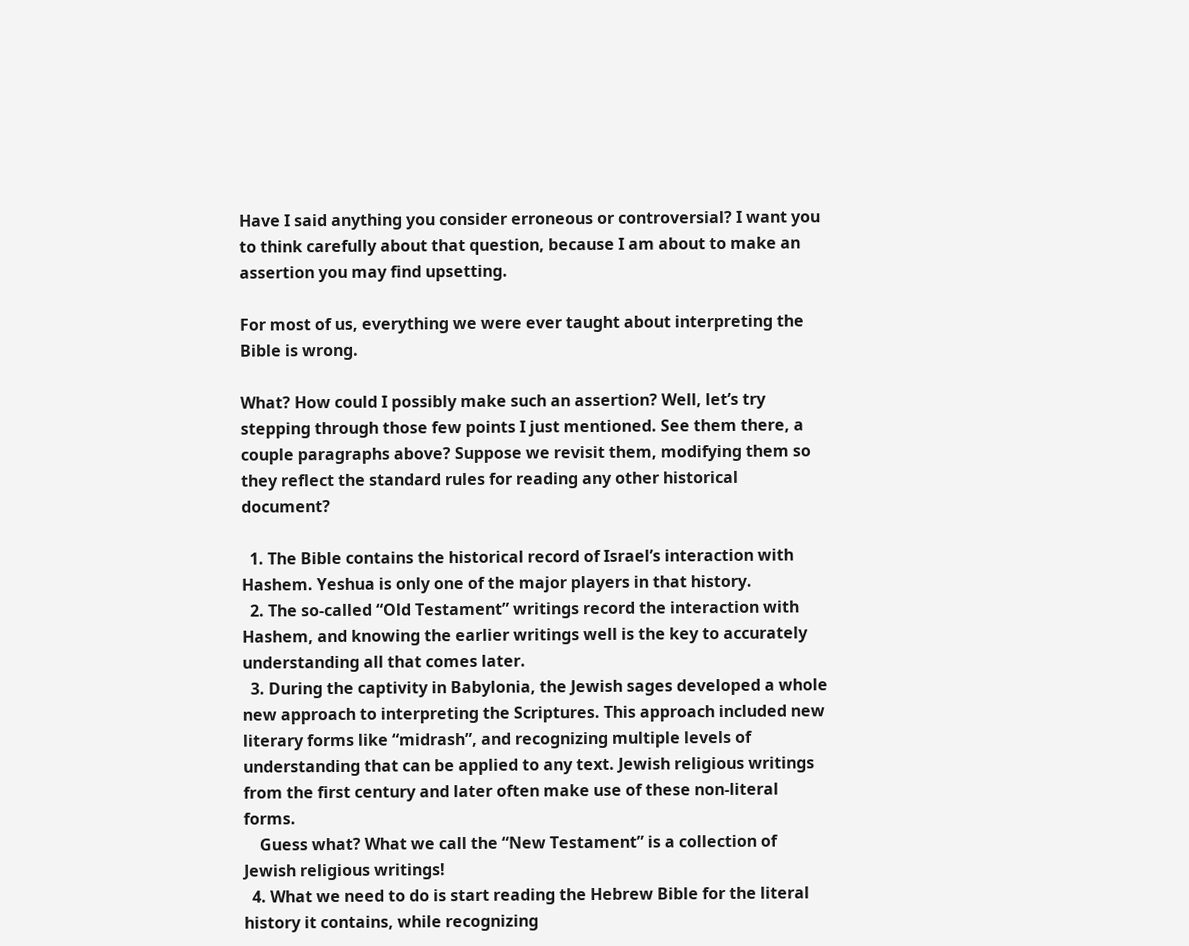Have I said anything you consider erroneous or controversial? I want you to think carefully about that question, because I am about to make an assertion you may find upsetting.

For most of us, everything we were ever taught about interpreting the Bible is wrong.

What? How could I possibly make such an assertion? Well, let’s try stepping through those few points I just mentioned. See them there, a couple paragraphs above? Suppose we revisit them, modifying them so they reflect the standard rules for reading any other historical document?

  1. The Bible contains the historical record of Israel’s interaction with Hashem. Yeshua is only one of the major players in that history.
  2. The so-called “Old Testament” writings record the interaction with Hashem, and knowing the earlier writings well is the key to accurately understanding all that comes later.
  3. During the captivity in Babylonia, the Jewish sages developed a whole new approach to interpreting the Scriptures. This approach included new literary forms like “midrash”, and recognizing multiple levels of understanding that can be applied to any text. Jewish religious writings from the first century and later often make use of these non-literal forms.
    Guess what? What we call the “New Testament” is a collection of Jewish religious writings!
  4. What we need to do is start reading the Hebrew Bible for the literal history it contains, while recognizing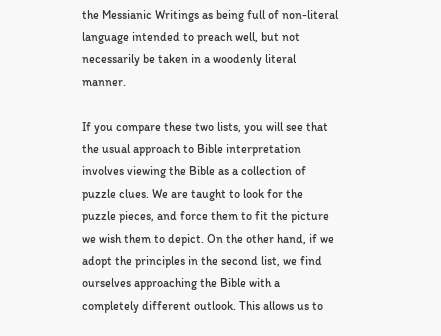the Messianic Writings as being full of non-literal language intended to preach well, but not necessarily be taken in a woodenly literal manner.

If you compare these two lists, you will see that the usual approach to Bible interpretation involves viewing the Bible as a collection of puzzle clues. We are taught to look for the puzzle pieces, and force them to fit the picture we wish them to depict. On the other hand, if we adopt the principles in the second list, we find ourselves approaching the Bible with a completely different outlook. This allows us to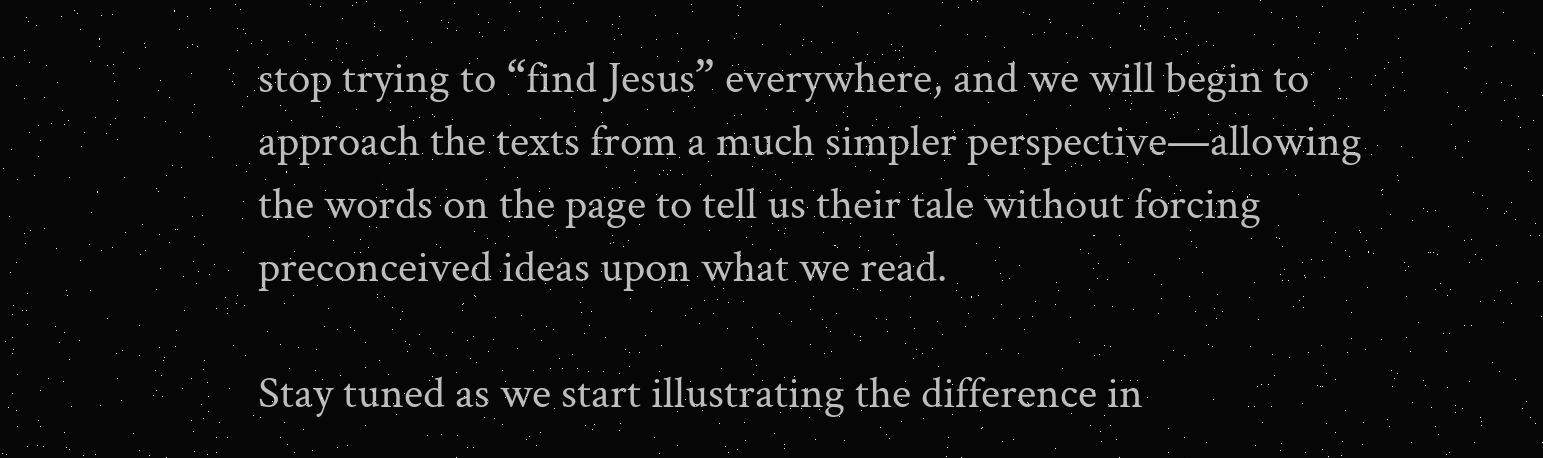stop trying to “find Jesus” everywhere, and we will begin to approach the texts from a much simpler perspective—allowing the words on the page to tell us their tale without forcing preconceived ideas upon what we read.

Stay tuned as we start illustrating the difference in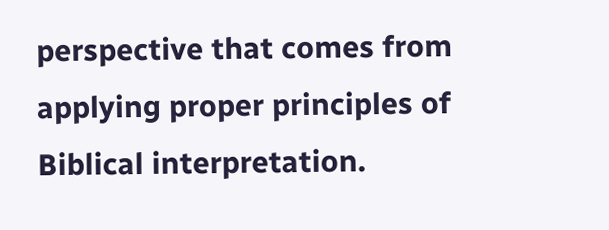perspective that comes from applying proper principles of Biblical interpretation.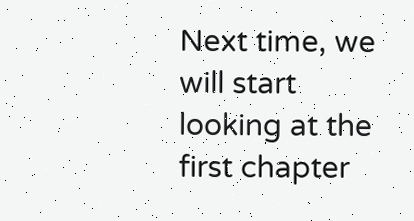Next time, we will start looking at the first chapter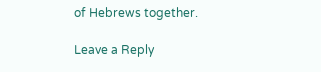of Hebrews together.

Leave a Reply